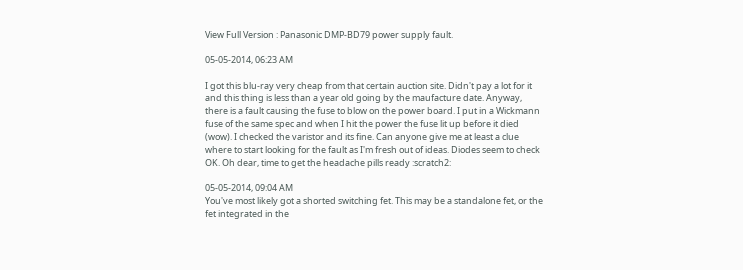View Full Version : Panasonic DMP-BD79 power supply fault.

05-05-2014, 06:23 AM

I got this blu-ray very cheap from that certain auction site. Didn't pay a lot for it and this thing is less than a year old going by the maufacture date. Anyway, there is a fault causing the fuse to blow on the power board. I put in a Wickmann fuse of the same spec and when I hit the power the fuse lit up before it died (wow). I checked the varistor and its fine. Can anyone give me at least a clue where to start looking for the fault as I'm fresh out of ideas. Diodes seem to check OK. Oh dear, time to get the headache pills ready :scratch2:

05-05-2014, 09:04 AM
You've most likely got a shorted switching fet. This may be a standalone fet, or the fet integrated in the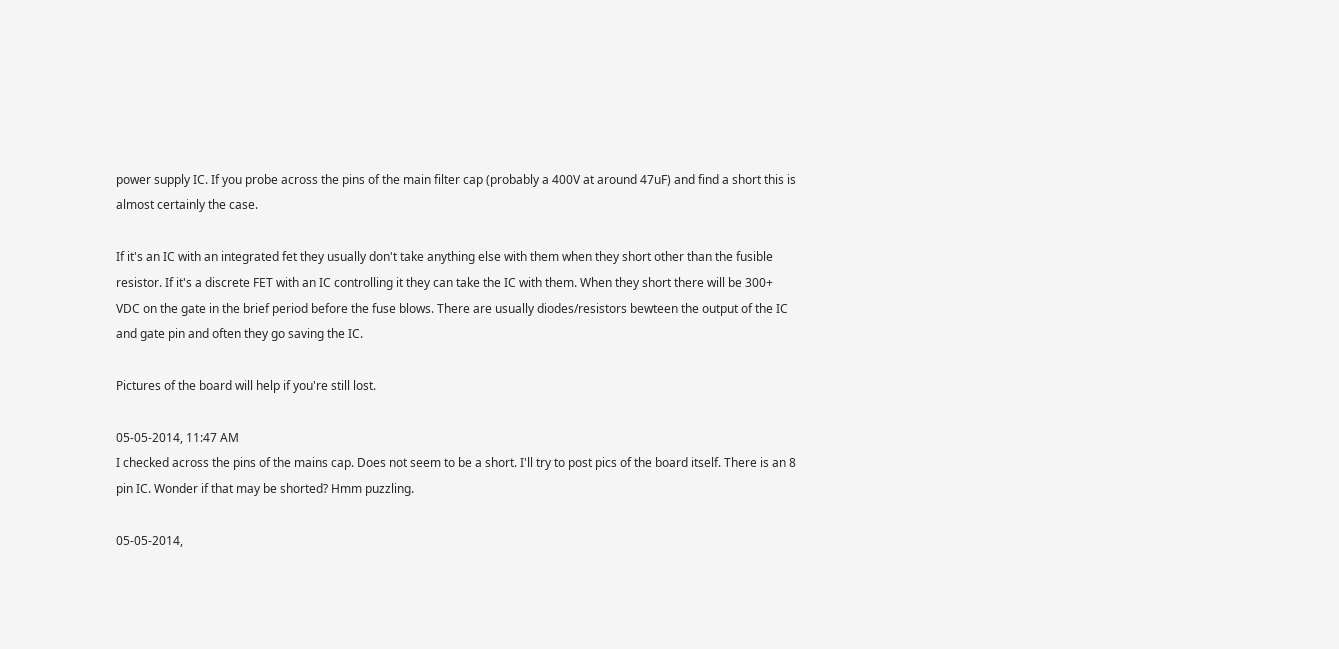power supply IC. If you probe across the pins of the main filter cap (probably a 400V at around 47uF) and find a short this is almost certainly the case.

If it's an IC with an integrated fet they usually don't take anything else with them when they short other than the fusible resistor. If it's a discrete FET with an IC controlling it they can take the IC with them. When they short there will be 300+ VDC on the gate in the brief period before the fuse blows. There are usually diodes/resistors bewteen the output of the IC and gate pin and often they go saving the IC.

Pictures of the board will help if you're still lost.

05-05-2014, 11:47 AM
I checked across the pins of the mains cap. Does not seem to be a short. I'll try to post pics of the board itself. There is an 8 pin IC. Wonder if that may be shorted? Hmm puzzling.

05-05-2014,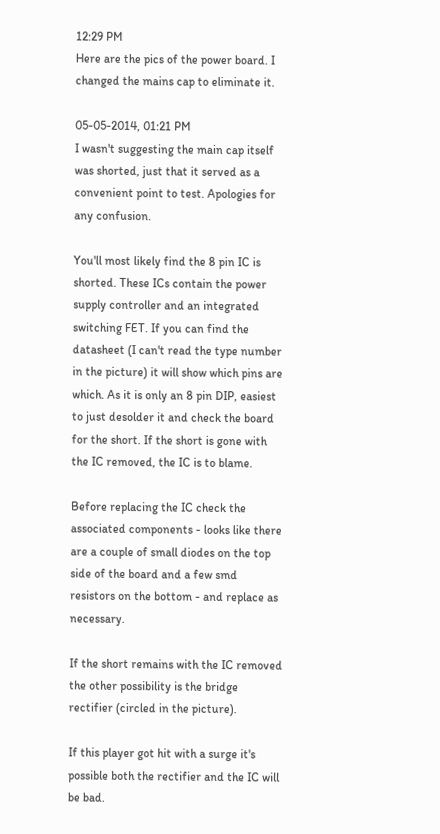12:29 PM
Here are the pics of the power board. I changed the mains cap to eliminate it.

05-05-2014, 01:21 PM
I wasn't suggesting the main cap itself was shorted, just that it served as a convenient point to test. Apologies for any confusion.

You'll most likely find the 8 pin IC is shorted. These ICs contain the power supply controller and an integrated switching FET. If you can find the datasheet (I can't read the type number in the picture) it will show which pins are which. As it is only an 8 pin DIP, easiest to just desolder it and check the board for the short. If the short is gone with the IC removed, the IC is to blame.

Before replacing the IC check the associated components - looks like there are a couple of small diodes on the top side of the board and a few smd resistors on the bottom - and replace as necessary.

If the short remains with the IC removed the other possibility is the bridge rectifier (circled in the picture).

If this player got hit with a surge it's possible both the rectifier and the IC will be bad.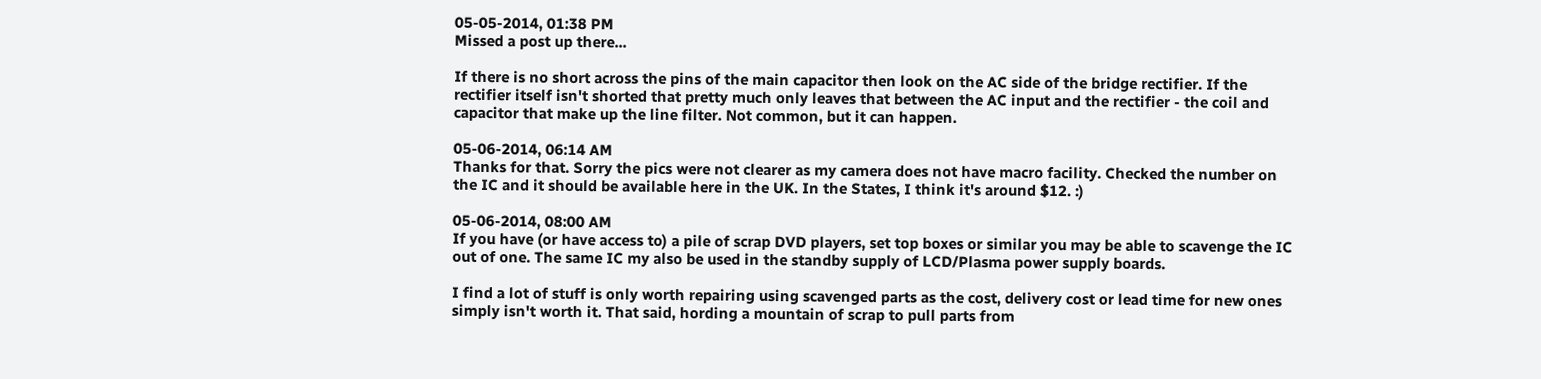05-05-2014, 01:38 PM
Missed a post up there...

If there is no short across the pins of the main capacitor then look on the AC side of the bridge rectifier. If the rectifier itself isn't shorted that pretty much only leaves that between the AC input and the rectifier - the coil and capacitor that make up the line filter. Not common, but it can happen.

05-06-2014, 06:14 AM
Thanks for that. Sorry the pics were not clearer as my camera does not have macro facility. Checked the number on the IC and it should be available here in the UK. In the States, I think it's around $12. :)

05-06-2014, 08:00 AM
If you have (or have access to) a pile of scrap DVD players, set top boxes or similar you may be able to scavenge the IC out of one. The same IC my also be used in the standby supply of LCD/Plasma power supply boards.

I find a lot of stuff is only worth repairing using scavenged parts as the cost, delivery cost or lead time for new ones simply isn't worth it. That said, hording a mountain of scrap to pull parts from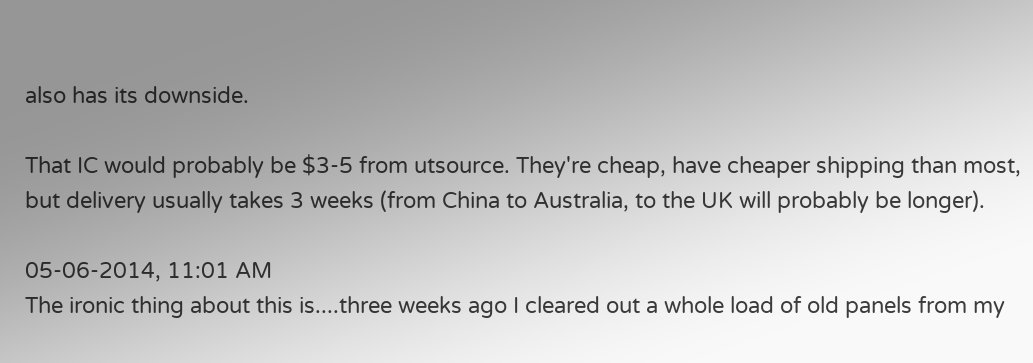also has its downside.

That IC would probably be $3-5 from utsource. They're cheap, have cheaper shipping than most, but delivery usually takes 3 weeks (from China to Australia, to the UK will probably be longer).

05-06-2014, 11:01 AM
The ironic thing about this is....three weeks ago I cleared out a whole load of old panels from my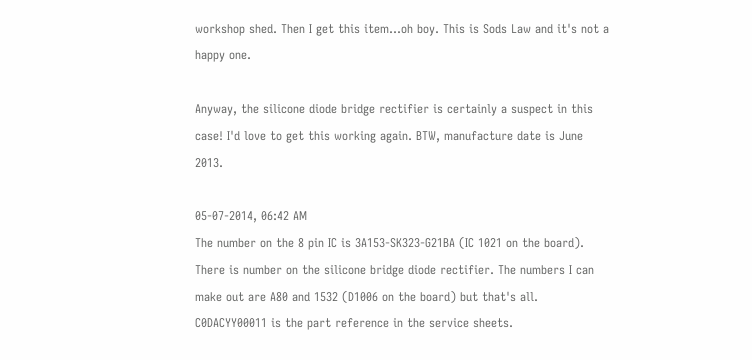workshop shed. Then I get this item...oh boy. This is Sods Law and it's not a happy one.

Anyway, the silicone diode bridge rectifier is certainly a suspect in this case! I'd love to get this working again. BTW, manufacture date is June 2013.

05-07-2014, 06:42 AM
The number on the 8 pin IC is 3A153-SK323-G21BA (IC 1021 on the board). There is number on the silicone bridge diode rectifier. The numbers I can make out are A80 and 1532 (D1006 on the board) but that's all. C0DACYY00011 is the part reference in the service sheets.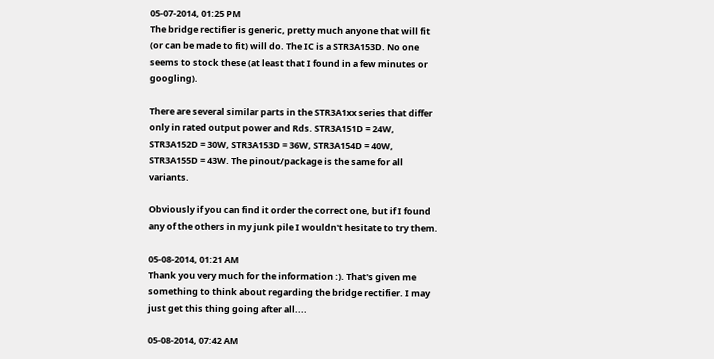05-07-2014, 01:25 PM
The bridge rectifier is generic, pretty much anyone that will fit (or can be made to fit) will do. The IC is a STR3A153D. No one seems to stock these (at least that I found in a few minutes or googling).

There are several similar parts in the STR3A1xx series that differ only in rated output power and Rds. STR3A151D = 24W, STR3A152D = 30W, STR3A153D = 36W, STR3A154D = 40W, STR3A155D = 43W. The pinout/package is the same for all variants.

Obviously if you can find it order the correct one, but if I found any of the others in my junk pile I wouldn't hesitate to try them.

05-08-2014, 01:21 AM
Thank you very much for the information :). That's given me something to think about regarding the bridge rectifier. I may just get this thing going after all....

05-08-2014, 07:42 AM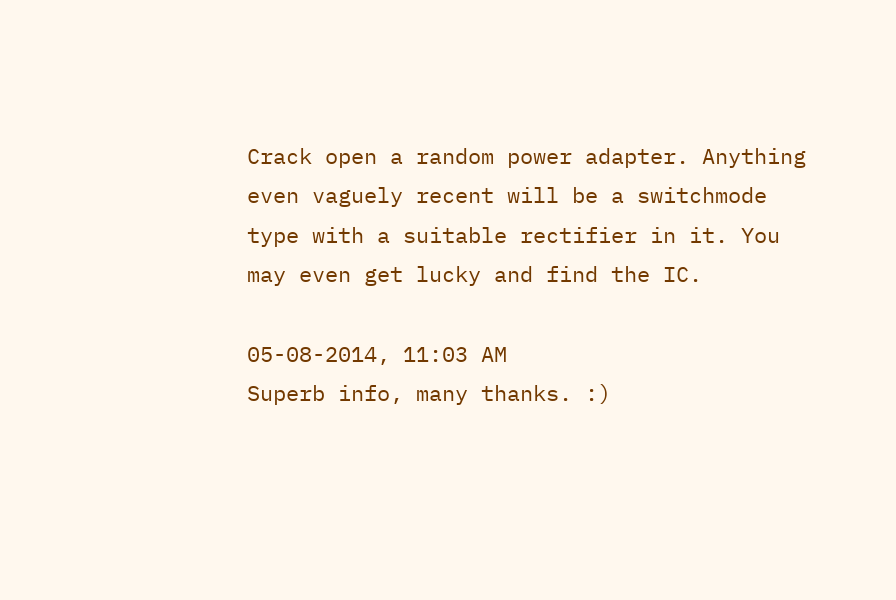Crack open a random power adapter. Anything even vaguely recent will be a switchmode type with a suitable rectifier in it. You may even get lucky and find the IC.

05-08-2014, 11:03 AM
Superb info, many thanks. :)